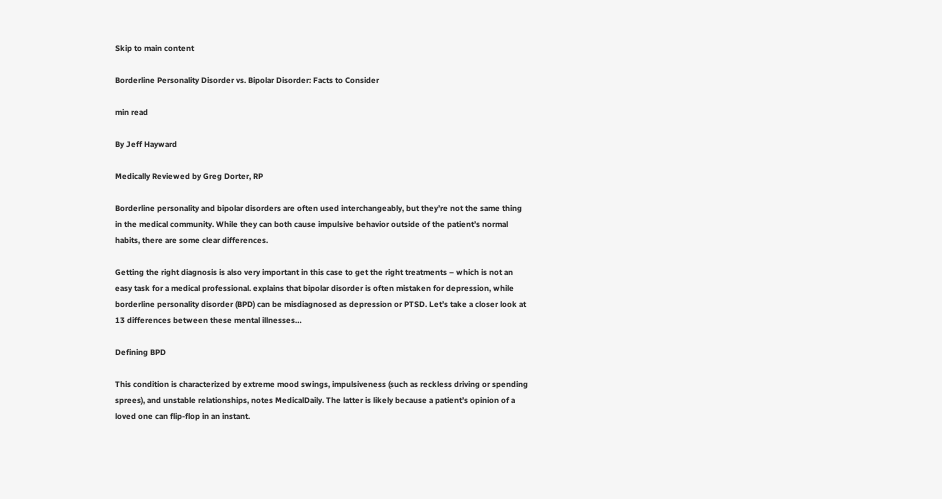Skip to main content

Borderline Personality Disorder vs. Bipolar Disorder: Facts to Consider

min read

By Jeff Hayward

Medically Reviewed by Greg Dorter, RP

Borderline personality and bipolar disorders are often used interchangeably, but they’re not the same thing in the medical community. While they can both cause impulsive behavior outside of the patient’s normal habits, there are some clear differences.

Getting the right diagnosis is also very important in this case to get the right treatments – which is not an easy task for a medical professional. explains that bipolar disorder is often mistaken for depression, while borderline personality disorder (BPD) can be misdiagnosed as depression or PTSD. Let’s take a closer look at 13 differences between these mental illnesses…

Defining BPD

This condition is characterized by extreme mood swings, impulsiveness (such as reckless driving or spending sprees), and unstable relationships, notes MedicalDaily. The latter is likely because a patient’s opinion of a loved one can flip-flop in an instant.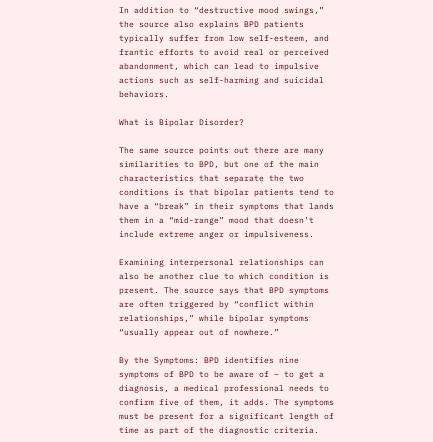In addition to “destructive mood swings,” the source also explains BPD patients typically suffer from low self-esteem, and frantic efforts to avoid real or perceived abandonment, which can lead to impulsive actions such as self-harming and suicidal behaviors.

What is Bipolar Disorder?

The same source points out there are many similarities to BPD, but one of the main characteristics that separate the two conditions is that bipolar patients tend to have a “break” in their symptoms that lands them in a “mid-range” mood that doesn’t include extreme anger or impulsiveness.

Examining interpersonal relationships can also be another clue to which condition is present. The source says that BPD symptoms are often triggered by “conflict within relationships,” while bipolar symptoms “usually appear out of nowhere.”

By the Symptoms: BPD identifies nine symptoms of BPD to be aware of – to get a diagnosis, a medical professional needs to confirm five of them, it adds. The symptoms must be present for a significant length of time as part of the diagnostic criteria.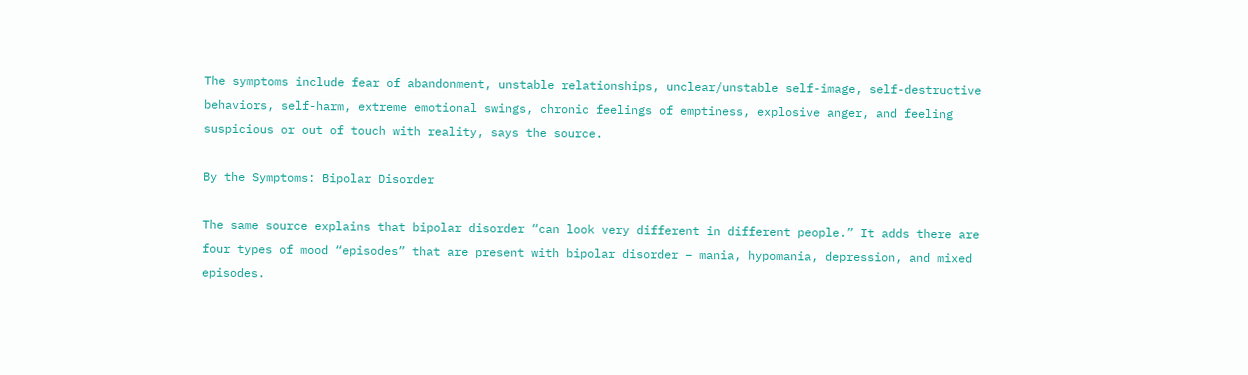The symptoms include fear of abandonment, unstable relationships, unclear/unstable self-image, self-destructive behaviors, self-harm, extreme emotional swings, chronic feelings of emptiness, explosive anger, and feeling suspicious or out of touch with reality, says the source.

By the Symptoms: Bipolar Disorder

The same source explains that bipolar disorder “can look very different in different people.” It adds there are four types of mood “episodes” that are present with bipolar disorder – mania, hypomania, depression, and mixed episodes.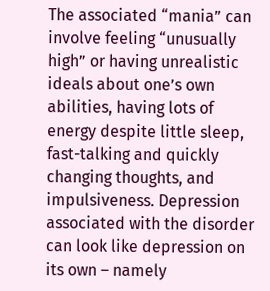The associated “mania” can involve feeling “unusually high” or having unrealistic ideals about one’s own abilities, having lots of energy despite little sleep, fast-talking and quickly changing thoughts, and impulsiveness. Depression associated with the disorder can look like depression on its own – namely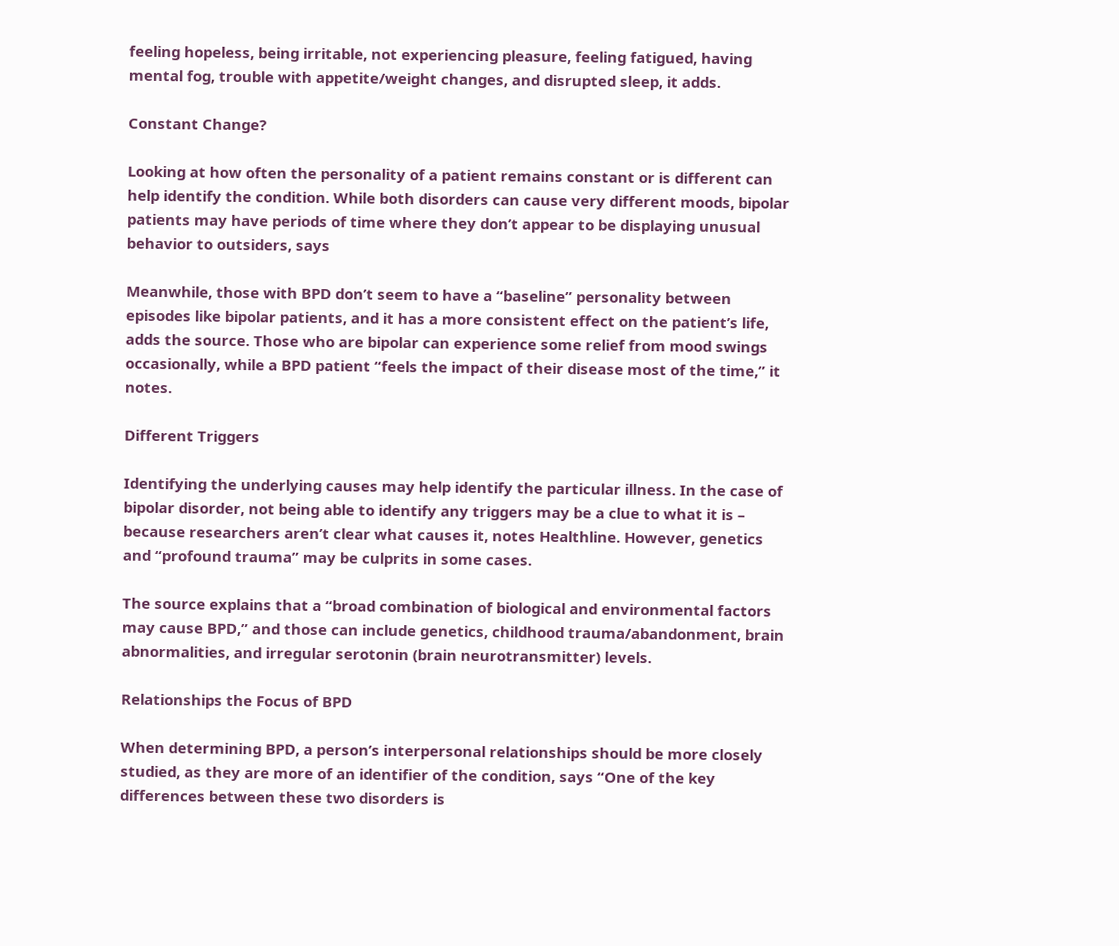feeling hopeless, being irritable, not experiencing pleasure, feeling fatigued, having mental fog, trouble with appetite/weight changes, and disrupted sleep, it adds.

Constant Change?

Looking at how often the personality of a patient remains constant or is different can help identify the condition. While both disorders can cause very different moods, bipolar patients may have periods of time where they don’t appear to be displaying unusual behavior to outsiders, says

Meanwhile, those with BPD don’t seem to have a “baseline” personality between episodes like bipolar patients, and it has a more consistent effect on the patient’s life, adds the source. Those who are bipolar can experience some relief from mood swings occasionally, while a BPD patient “feels the impact of their disease most of the time,” it notes.

Different Triggers

Identifying the underlying causes may help identify the particular illness. In the case of bipolar disorder, not being able to identify any triggers may be a clue to what it is – because researchers aren’t clear what causes it, notes Healthline. However, genetics and “profound trauma” may be culprits in some cases.

The source explains that a “broad combination of biological and environmental factors may cause BPD,” and those can include genetics, childhood trauma/abandonment, brain abnormalities, and irregular serotonin (brain neurotransmitter) levels.

Relationships the Focus of BPD

When determining BPD, a person’s interpersonal relationships should be more closely studied, as they are more of an identifier of the condition, says “One of the key differences between these two disorders is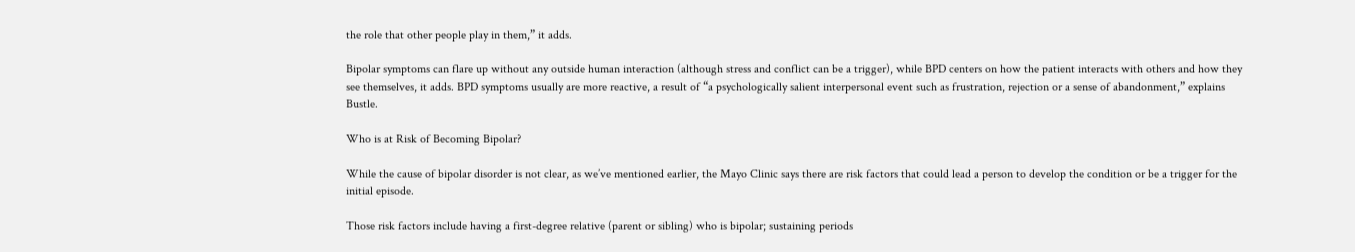the role that other people play in them,” it adds.

Bipolar symptoms can flare up without any outside human interaction (although stress and conflict can be a trigger), while BPD centers on how the patient interacts with others and how they see themselves, it adds. BPD symptoms usually are more reactive, a result of “a psychologically salient interpersonal event such as frustration, rejection or a sense of abandonment,” explains Bustle.

Who is at Risk of Becoming Bipolar?

While the cause of bipolar disorder is not clear, as we’ve mentioned earlier, the Mayo Clinic says there are risk factors that could lead a person to develop the condition or be a trigger for the initial episode.

Those risk factors include having a first-degree relative (parent or sibling) who is bipolar; sustaining periods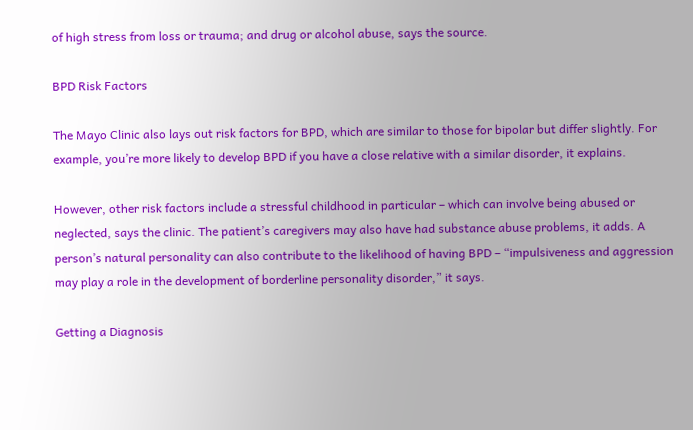of high stress from loss or trauma; and drug or alcohol abuse, says the source.

BPD Risk Factors

The Mayo Clinic also lays out risk factors for BPD, which are similar to those for bipolar but differ slightly. For example, you’re more likely to develop BPD if you have a close relative with a similar disorder, it explains.

However, other risk factors include a stressful childhood in particular – which can involve being abused or neglected, says the clinic. The patient’s caregivers may also have had substance abuse problems, it adds. A person’s natural personality can also contribute to the likelihood of having BPD – “impulsiveness and aggression may play a role in the development of borderline personality disorder,” it says.

Getting a Diagnosis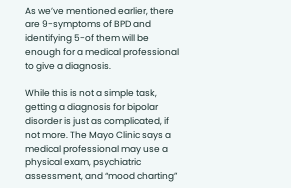As we’ve mentioned earlier, there are 9-symptoms of BPD and identifying 5-of them will be enough for a medical professional to give a diagnosis.

While this is not a simple task, getting a diagnosis for bipolar disorder is just as complicated, if not more. The Mayo Clinic says a medical professional may use a physical exam, psychiatric assessment, and “mood charting”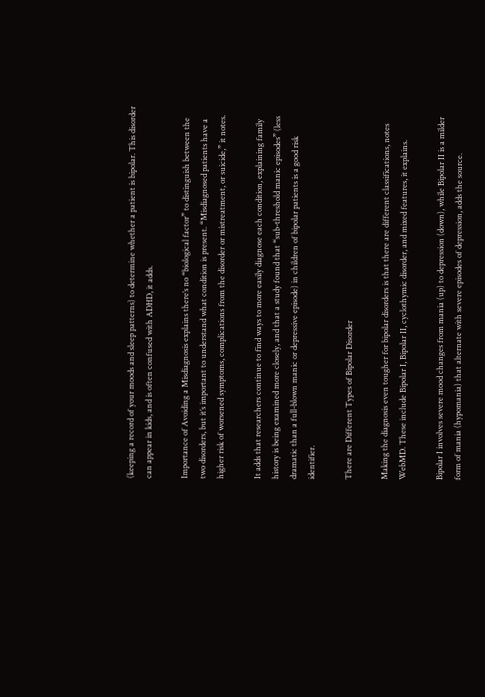(keeping a record of your moods and sleep patterns) to determine whether a patient is bipolar. This disorder can appear in kids, and is often confused with ADHD, it adds.

Importance of Avoiding a Misdiagnosis explains there’s no “biological factor” to distinguish between the two disorders, but it’s important to understand what condition is present. “Misdiagnosed patients have a higher risk of worsened symptoms, complications from the disorder or mistreatment, or suicide,” it notes.

It adds that researchers continue to find ways to more easily diagnose each condition, explaining family history is being examined more closely, and that a study found that “sub-threshold manic episodes” (less dramatic than a full-blown manic or depressive episode) in children of bipolar patients is a good risk identifier.

There are Different Types of Bipolar Disorder

Making the diagnosis even tougher for bipolar disorders is that there are different classifications, notes WebMD. These include Bipolar I, Bipolar II, cyclothymic disorder, and mixed features, it explains.

Bipolar I involves severe mood changes from mania (up) to depression (down), while Bipolar II is a milder form of mania (hypomania) that alternate with severe episodes of depression, adds the source.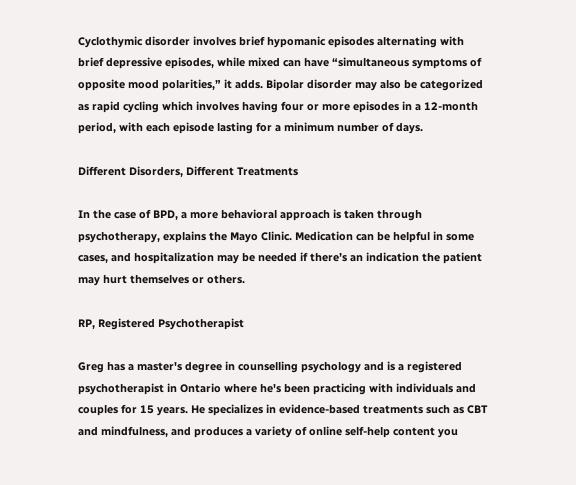Cyclothymic disorder involves brief hypomanic episodes alternating with brief depressive episodes, while mixed can have “simultaneous symptoms of opposite mood polarities,” it adds. Bipolar disorder may also be categorized as rapid cycling which involves having four or more episodes in a 12-month period, with each episode lasting for a minimum number of days.

Different Disorders, Different Treatments

In the case of BPD, a more behavioral approach is taken through psychotherapy, explains the Mayo Clinic. Medication can be helpful in some cases, and hospitalization may be needed if there’s an indication the patient may hurt themselves or others.

RP, Registered Psychotherapist

Greg has a master's degree in counselling psychology and is a registered psychotherapist in Ontario where he's been practicing with individuals and couples for 15 years. He specializes in evidence-based treatments such as CBT and mindfulness, and produces a variety of online self-help content you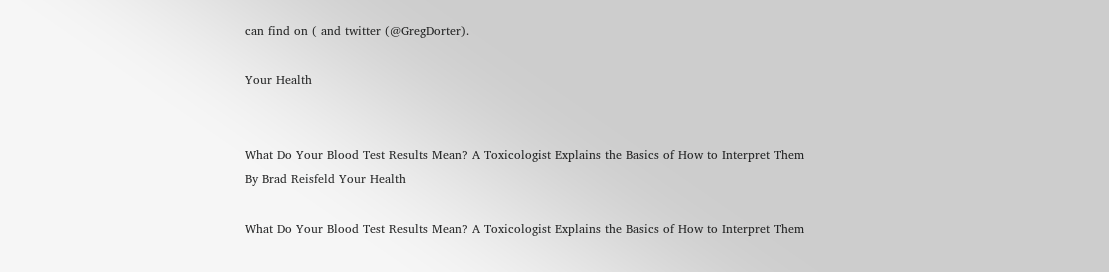can find on ( and twitter (@GregDorter).

Your Health


What Do Your Blood Test Results Mean? A Toxicologist Explains the Basics of How to Interpret Them
By Brad Reisfeld Your Health

What Do Your Blood Test Results Mean? A Toxicologist Explains the Basics of How to Interpret Them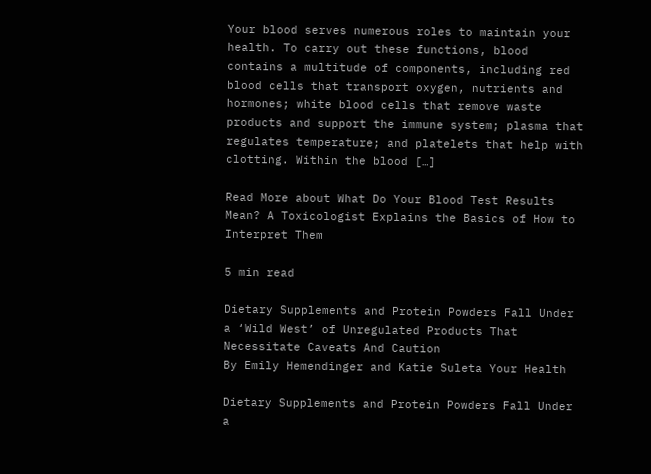Your blood serves numerous roles to maintain your health. To carry out these functions, blood contains a multitude of components, including red blood cells that transport oxygen, nutrients and hormones; white blood cells that remove waste products and support the immune system; plasma that regulates temperature; and platelets that help with clotting. Within the blood […]

Read More about What Do Your Blood Test Results Mean? A Toxicologist Explains the Basics of How to Interpret Them

5 min read

Dietary Supplements and Protein Powders Fall Under a ‘Wild West’ of Unregulated Products That Necessitate Caveats And Caution
By Emily Hemendinger and Katie Suleta Your Health

Dietary Supplements and Protein Powders Fall Under a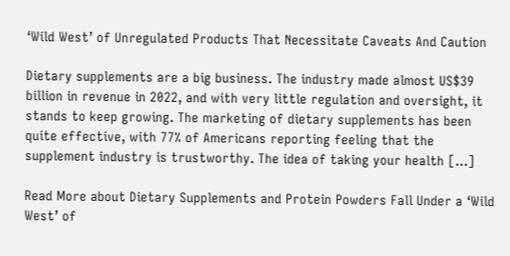‘Wild West’ of Unregulated Products That Necessitate Caveats And Caution

Dietary supplements are a big business. The industry made almost US$39 billion in revenue in 2022, and with very little regulation and oversight, it stands to keep growing. The marketing of dietary supplements has been quite effective, with 77% of Americans reporting feeling that the supplement industry is trustworthy. The idea of taking your health […]

Read More about Dietary Supplements and Protein Powders Fall Under a ‘Wild West’ of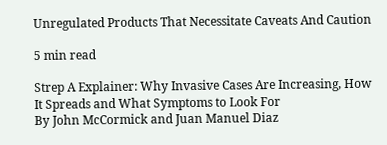Unregulated Products That Necessitate Caveats And Caution

5 min read

Strep A Explainer: Why Invasive Cases Are Increasing, How It Spreads and What Symptoms to Look For
By John McCormick and Juan Manuel Diaz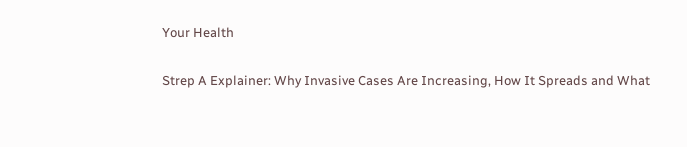Your Health

Strep A Explainer: Why Invasive Cases Are Increasing, How It Spreads and What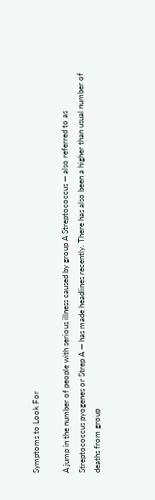Symptoms to Look For

A jump in the number of people with serious illness caused by group A Streptococcus — also referred to as Streptococcus pyogenes or Strep A — has made headlines recently. There has also been a higher than usual number of deaths from group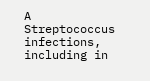A Streptococcus infections, including in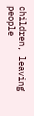children, leaving people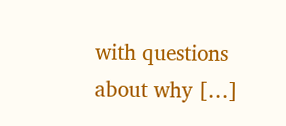with questions about why […]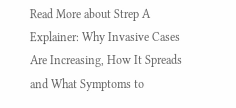Read More about Strep A Explainer: Why Invasive Cases Are Increasing, How It Spreads and What Symptoms to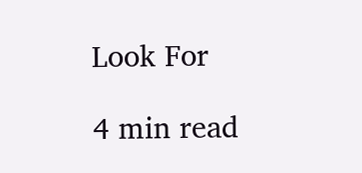Look For

4 min read